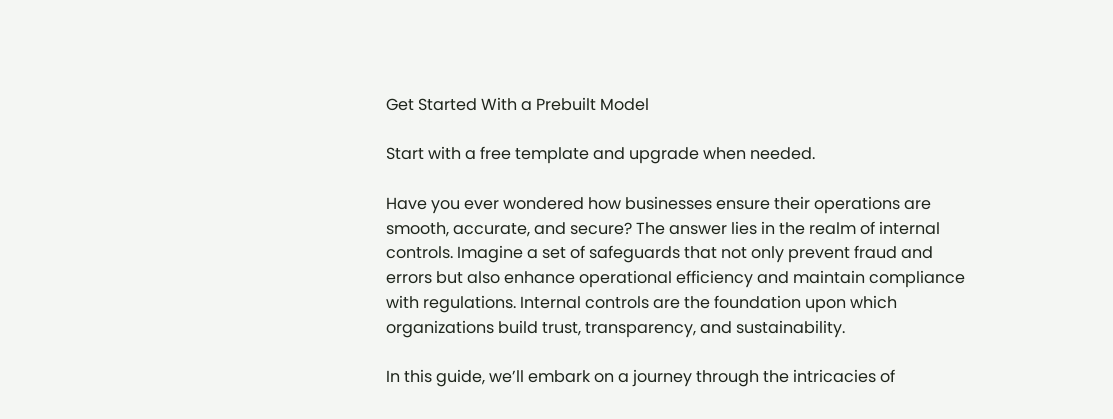Get Started With a Prebuilt Model

Start with a free template and upgrade when needed.

Have you ever wondered how businesses ensure their operations are smooth, accurate, and secure? The answer lies in the realm of internal controls. Imagine a set of safeguards that not only prevent fraud and errors but also enhance operational efficiency and maintain compliance with regulations. Internal controls are the foundation upon which organizations build trust, transparency, and sustainability.

In this guide, we’ll embark on a journey through the intricacies of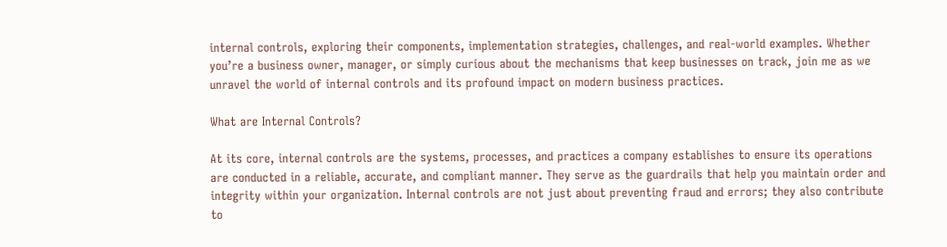internal controls, exploring their components, implementation strategies, challenges, and real-world examples. Whether you’re a business owner, manager, or simply curious about the mechanisms that keep businesses on track, join me as we unravel the world of internal controls and its profound impact on modern business practices.

What are Internal Controls?

At its core, internal controls are the systems, processes, and practices a company establishes to ensure its operations are conducted in a reliable, accurate, and compliant manner. They serve as the guardrails that help you maintain order and integrity within your organization. Internal controls are not just about preventing fraud and errors; they also contribute to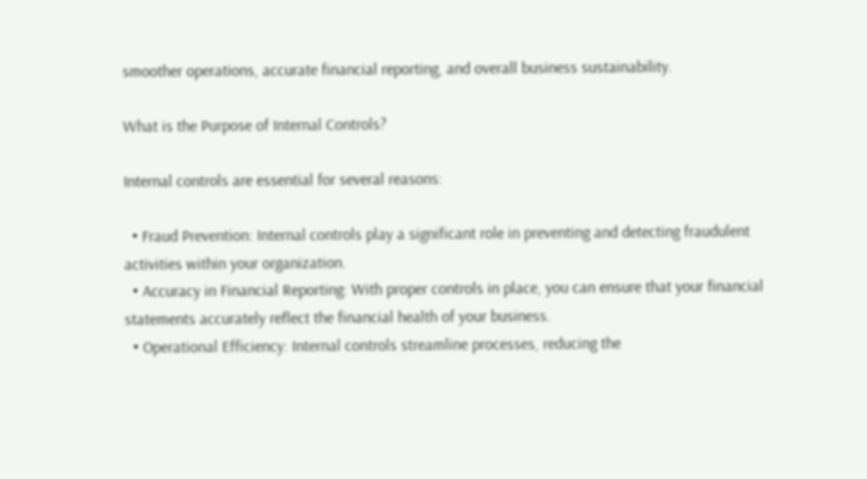smoother operations, accurate financial reporting, and overall business sustainability.

What is the Purpose of Internal Controls?

Internal controls are essential for several reasons:

  • Fraud Prevention: Internal controls play a significant role in preventing and detecting fraudulent activities within your organization.
  • Accuracy in Financial Reporting: With proper controls in place, you can ensure that your financial statements accurately reflect the financial health of your business.
  • Operational Efficiency: Internal controls streamline processes, reducing the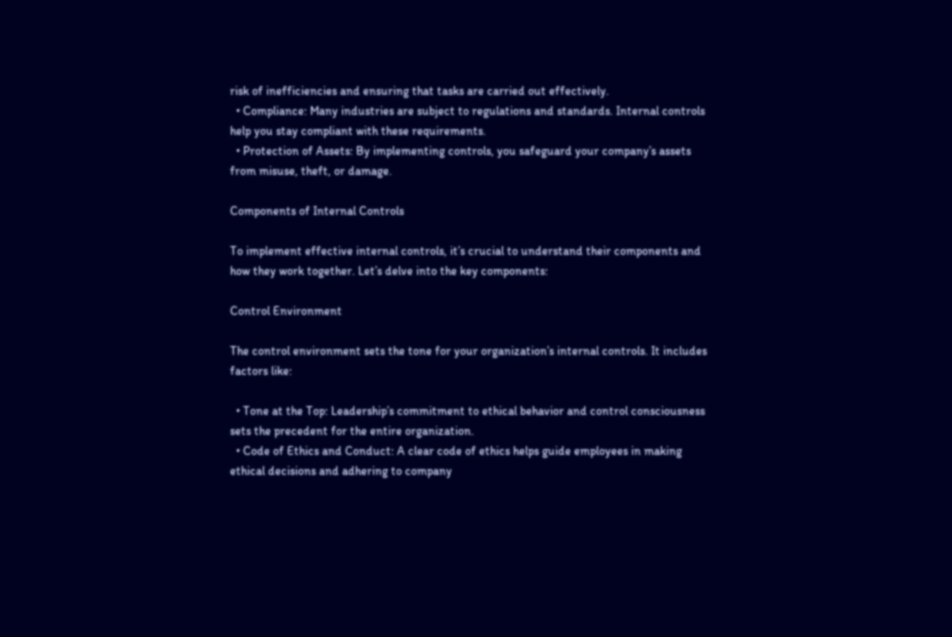risk of inefficiencies and ensuring that tasks are carried out effectively.
  • Compliance: Many industries are subject to regulations and standards. Internal controls help you stay compliant with these requirements.
  • Protection of Assets: By implementing controls, you safeguard your company’s assets from misuse, theft, or damage.

Components of Internal Controls

To implement effective internal controls, it’s crucial to understand their components and how they work together. Let’s delve into the key components:

Control Environment

The control environment sets the tone for your organization’s internal controls. It includes factors like:

  • Tone at the Top: Leadership’s commitment to ethical behavior and control consciousness sets the precedent for the entire organization.
  • Code of Ethics and Conduct: A clear code of ethics helps guide employees in making ethical decisions and adhering to company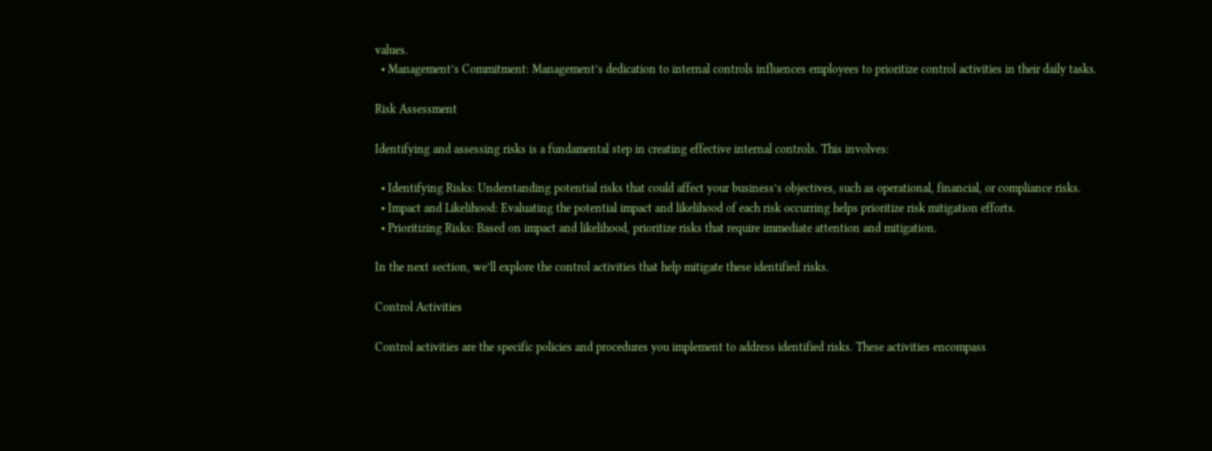values.
  • Management’s Commitment: Management’s dedication to internal controls influences employees to prioritize control activities in their daily tasks.

Risk Assessment

Identifying and assessing risks is a fundamental step in creating effective internal controls. This involves:

  • Identifying Risks: Understanding potential risks that could affect your business’s objectives, such as operational, financial, or compliance risks.
  • Impact and Likelihood: Evaluating the potential impact and likelihood of each risk occurring helps prioritize risk mitigation efforts.
  • Prioritizing Risks: Based on impact and likelihood, prioritize risks that require immediate attention and mitigation.

In the next section, we’ll explore the control activities that help mitigate these identified risks.

Control Activities

Control activities are the specific policies and procedures you implement to address identified risks. These activities encompass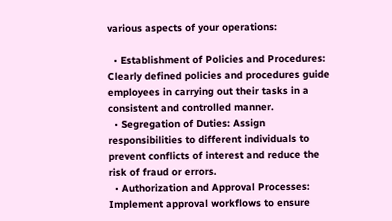various aspects of your operations:

  • Establishment of Policies and Procedures: Clearly defined policies and procedures guide employees in carrying out their tasks in a consistent and controlled manner.
  • Segregation of Duties: Assign responsibilities to different individuals to prevent conflicts of interest and reduce the risk of fraud or errors.
  • Authorization and Approval Processes: Implement approval workflows to ensure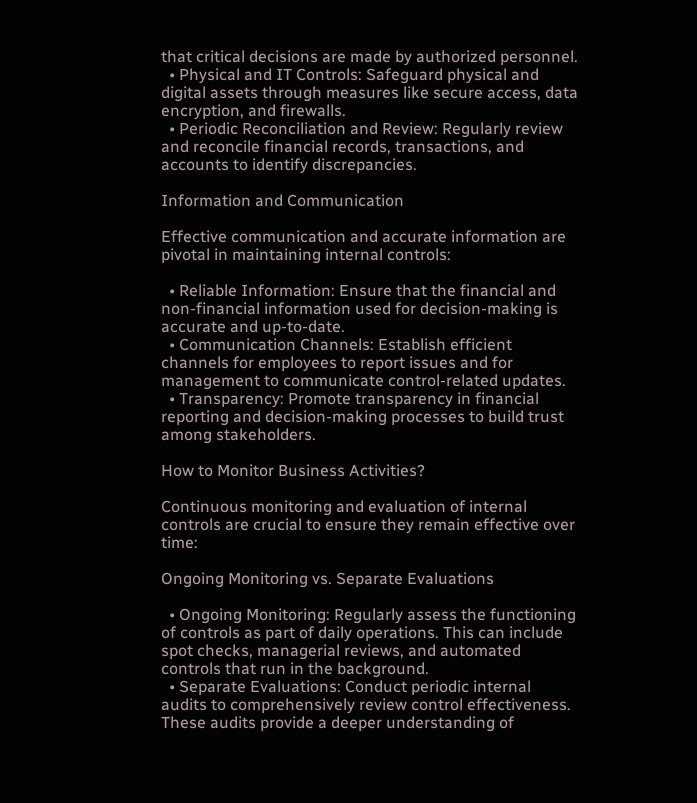that critical decisions are made by authorized personnel.
  • Physical and IT Controls: Safeguard physical and digital assets through measures like secure access, data encryption, and firewalls.
  • Periodic Reconciliation and Review: Regularly review and reconcile financial records, transactions, and accounts to identify discrepancies.

Information and Communication

Effective communication and accurate information are pivotal in maintaining internal controls:

  • Reliable Information: Ensure that the financial and non-financial information used for decision-making is accurate and up-to-date.
  • Communication Channels: Establish efficient channels for employees to report issues and for management to communicate control-related updates.
  • Transparency: Promote transparency in financial reporting and decision-making processes to build trust among stakeholders.

How to Monitor Business Activities?

Continuous monitoring and evaluation of internal controls are crucial to ensure they remain effective over time:

Ongoing Monitoring vs. Separate Evaluations

  • Ongoing Monitoring: Regularly assess the functioning of controls as part of daily operations. This can include spot checks, managerial reviews, and automated controls that run in the background.
  • Separate Evaluations: Conduct periodic internal audits to comprehensively review control effectiveness. These audits provide a deeper understanding of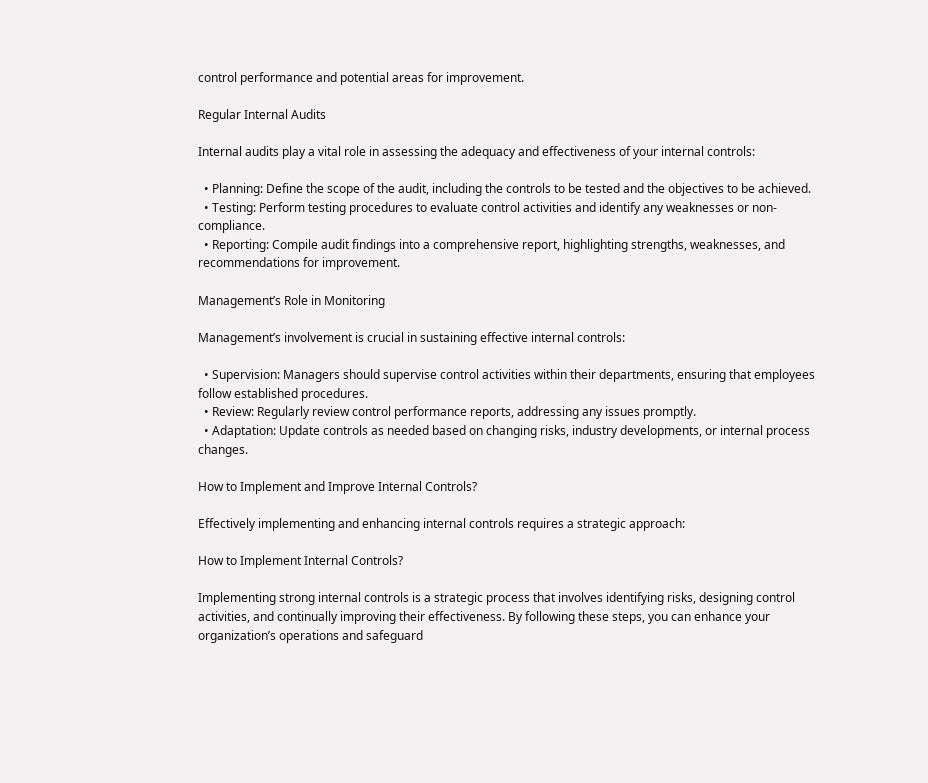control performance and potential areas for improvement.

Regular Internal Audits

Internal audits play a vital role in assessing the adequacy and effectiveness of your internal controls:

  • Planning: Define the scope of the audit, including the controls to be tested and the objectives to be achieved.
  • Testing: Perform testing procedures to evaluate control activities and identify any weaknesses or non-compliance.
  • Reporting: Compile audit findings into a comprehensive report, highlighting strengths, weaknesses, and recommendations for improvement.

Management’s Role in Monitoring

Management’s involvement is crucial in sustaining effective internal controls:

  • Supervision: Managers should supervise control activities within their departments, ensuring that employees follow established procedures.
  • Review: Regularly review control performance reports, addressing any issues promptly.
  • Adaptation: Update controls as needed based on changing risks, industry developments, or internal process changes.

How to Implement and Improve Internal Controls?

Effectively implementing and enhancing internal controls requires a strategic approach:

How to Implement Internal Controls?

Implementing strong internal controls is a strategic process that involves identifying risks, designing control activities, and continually improving their effectiveness. By following these steps, you can enhance your organization’s operations and safeguard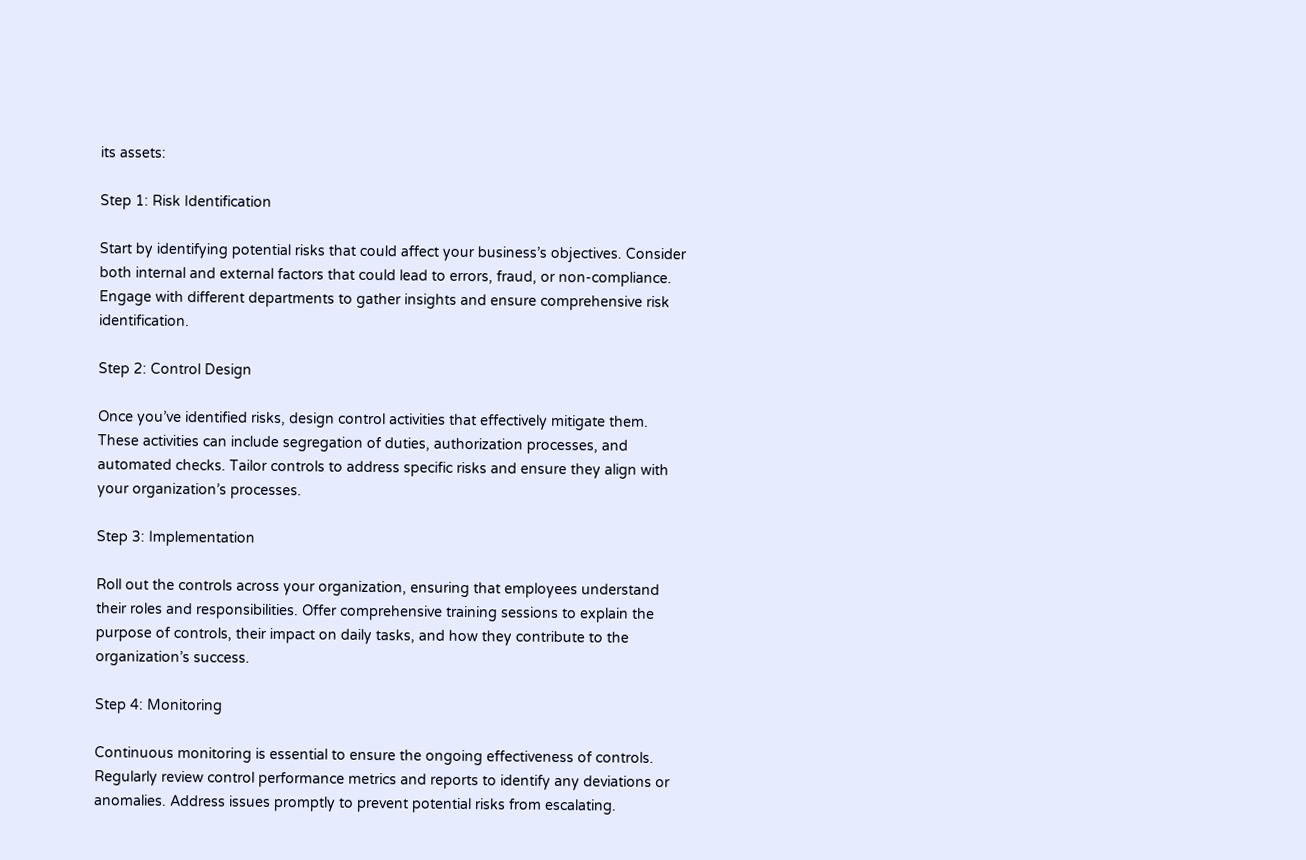its assets:

Step 1: Risk Identification

Start by identifying potential risks that could affect your business’s objectives. Consider both internal and external factors that could lead to errors, fraud, or non-compliance. Engage with different departments to gather insights and ensure comprehensive risk identification.

Step 2: Control Design

Once you’ve identified risks, design control activities that effectively mitigate them. These activities can include segregation of duties, authorization processes, and automated checks. Tailor controls to address specific risks and ensure they align with your organization’s processes.

Step 3: Implementation

Roll out the controls across your organization, ensuring that employees understand their roles and responsibilities. Offer comprehensive training sessions to explain the purpose of controls, their impact on daily tasks, and how they contribute to the organization’s success.

Step 4: Monitoring

Continuous monitoring is essential to ensure the ongoing effectiveness of controls. Regularly review control performance metrics and reports to identify any deviations or anomalies. Address issues promptly to prevent potential risks from escalating.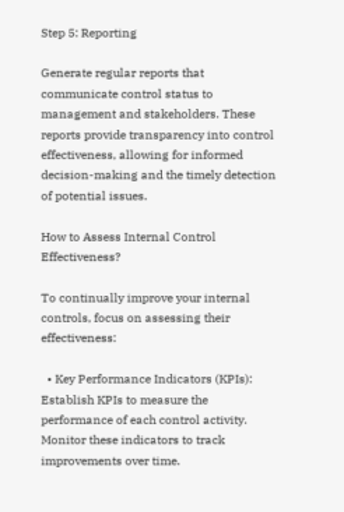Step 5: Reporting

Generate regular reports that communicate control status to management and stakeholders. These reports provide transparency into control effectiveness, allowing for informed decision-making and the timely detection of potential issues.

How to Assess Internal Control Effectiveness?

To continually improve your internal controls, focus on assessing their effectiveness:

  • Key Performance Indicators (KPIs): Establish KPIs to measure the performance of each control activity. Monitor these indicators to track improvements over time.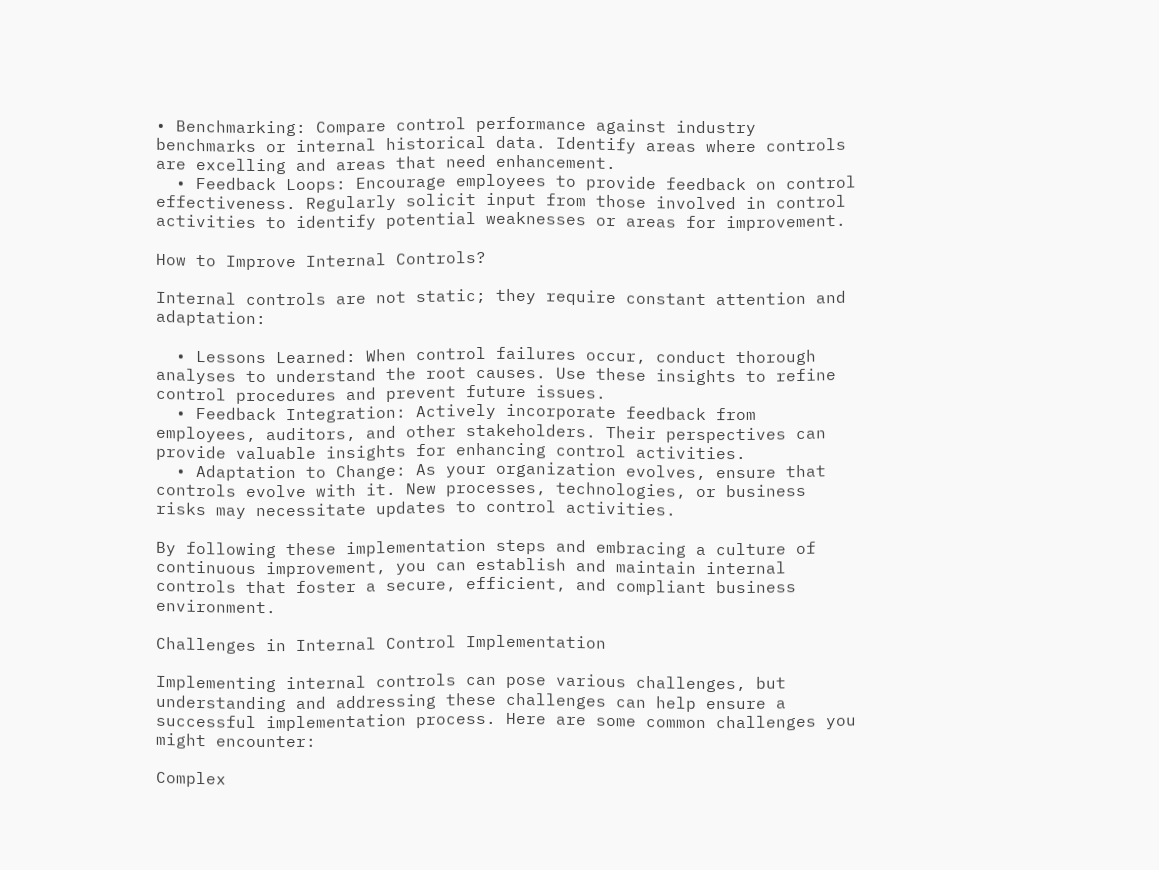• Benchmarking: Compare control performance against industry benchmarks or internal historical data. Identify areas where controls are excelling and areas that need enhancement.
  • Feedback Loops: Encourage employees to provide feedback on control effectiveness. Regularly solicit input from those involved in control activities to identify potential weaknesses or areas for improvement.

How to Improve Internal Controls?

Internal controls are not static; they require constant attention and adaptation:

  • Lessons Learned: When control failures occur, conduct thorough analyses to understand the root causes. Use these insights to refine control procedures and prevent future issues.
  • Feedback Integration: Actively incorporate feedback from employees, auditors, and other stakeholders. Their perspectives can provide valuable insights for enhancing control activities.
  • Adaptation to Change: As your organization evolves, ensure that controls evolve with it. New processes, technologies, or business risks may necessitate updates to control activities.

By following these implementation steps and embracing a culture of continuous improvement, you can establish and maintain internal controls that foster a secure, efficient, and compliant business environment.

Challenges in Internal Control Implementation

Implementing internal controls can pose various challenges, but understanding and addressing these challenges can help ensure a successful implementation process. Here are some common challenges you might encounter:

Complex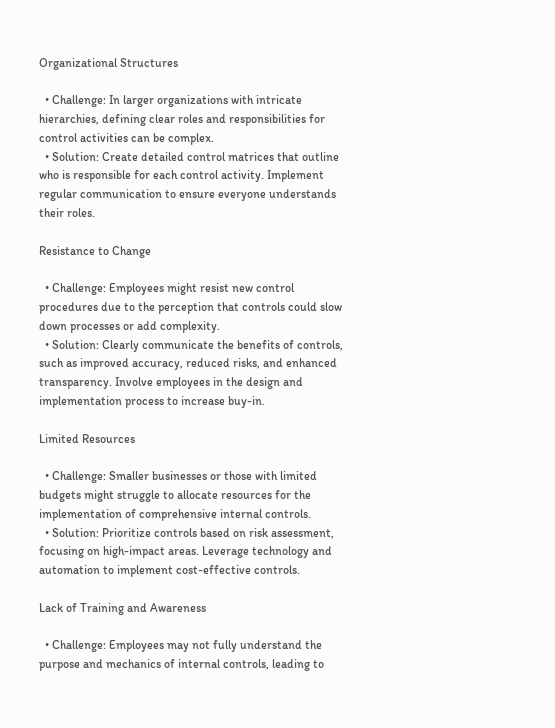Organizational Structures

  • Challenge: In larger organizations with intricate hierarchies, defining clear roles and responsibilities for control activities can be complex.
  • Solution: Create detailed control matrices that outline who is responsible for each control activity. Implement regular communication to ensure everyone understands their roles.

Resistance to Change

  • Challenge: Employees might resist new control procedures due to the perception that controls could slow down processes or add complexity.
  • Solution: Clearly communicate the benefits of controls, such as improved accuracy, reduced risks, and enhanced transparency. Involve employees in the design and implementation process to increase buy-in.

Limited Resources

  • Challenge: Smaller businesses or those with limited budgets might struggle to allocate resources for the implementation of comprehensive internal controls.
  • Solution: Prioritize controls based on risk assessment, focusing on high-impact areas. Leverage technology and automation to implement cost-effective controls.

Lack of Training and Awareness

  • Challenge: Employees may not fully understand the purpose and mechanics of internal controls, leading to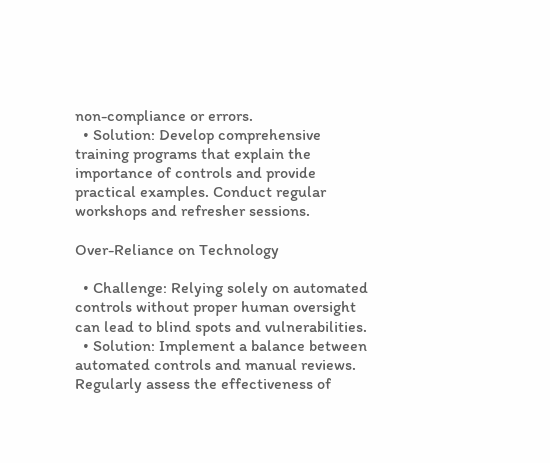non-compliance or errors.
  • Solution: Develop comprehensive training programs that explain the importance of controls and provide practical examples. Conduct regular workshops and refresher sessions.

Over-Reliance on Technology

  • Challenge: Relying solely on automated controls without proper human oversight can lead to blind spots and vulnerabilities.
  • Solution: Implement a balance between automated controls and manual reviews. Regularly assess the effectiveness of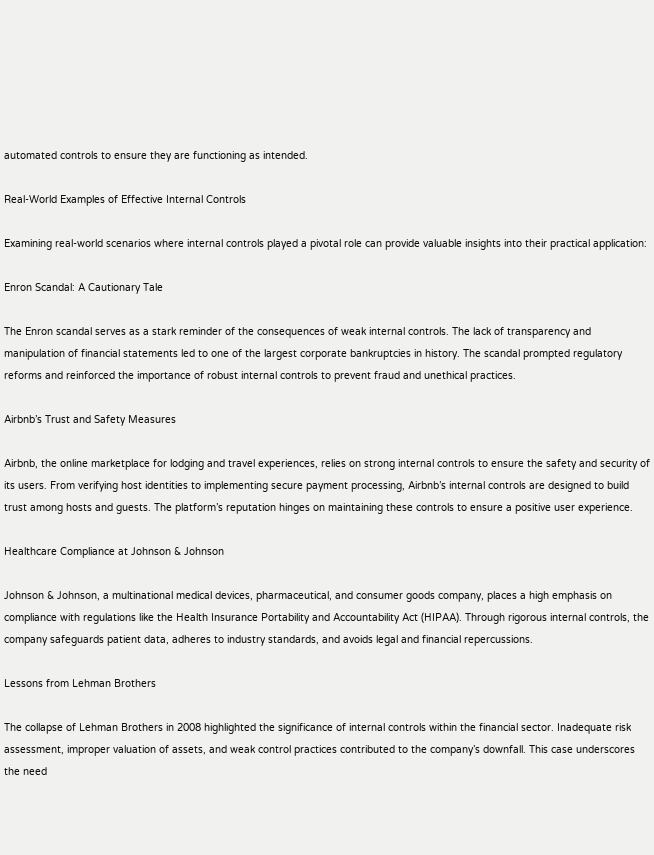automated controls to ensure they are functioning as intended.

Real-World Examples of Effective Internal Controls

Examining real-world scenarios where internal controls played a pivotal role can provide valuable insights into their practical application:

Enron Scandal: A Cautionary Tale

The Enron scandal serves as a stark reminder of the consequences of weak internal controls. The lack of transparency and manipulation of financial statements led to one of the largest corporate bankruptcies in history. The scandal prompted regulatory reforms and reinforced the importance of robust internal controls to prevent fraud and unethical practices.

Airbnb’s Trust and Safety Measures

Airbnb, the online marketplace for lodging and travel experiences, relies on strong internal controls to ensure the safety and security of its users. From verifying host identities to implementing secure payment processing, Airbnb’s internal controls are designed to build trust among hosts and guests. The platform’s reputation hinges on maintaining these controls to ensure a positive user experience.

Healthcare Compliance at Johnson & Johnson

Johnson & Johnson, a multinational medical devices, pharmaceutical, and consumer goods company, places a high emphasis on compliance with regulations like the Health Insurance Portability and Accountability Act (HIPAA). Through rigorous internal controls, the company safeguards patient data, adheres to industry standards, and avoids legal and financial repercussions.

Lessons from Lehman Brothers

The collapse of Lehman Brothers in 2008 highlighted the significance of internal controls within the financial sector. Inadequate risk assessment, improper valuation of assets, and weak control practices contributed to the company’s downfall. This case underscores the need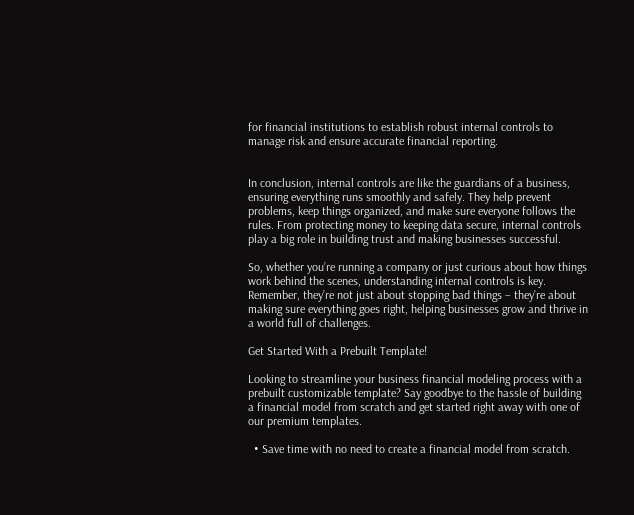for financial institutions to establish robust internal controls to manage risk and ensure accurate financial reporting.


In conclusion, internal controls are like the guardians of a business, ensuring everything runs smoothly and safely. They help prevent problems, keep things organized, and make sure everyone follows the rules. From protecting money to keeping data secure, internal controls play a big role in building trust and making businesses successful.

So, whether you’re running a company or just curious about how things work behind the scenes, understanding internal controls is key. Remember, they’re not just about stopping bad things – they’re about making sure everything goes right, helping businesses grow and thrive in a world full of challenges.

Get Started With a Prebuilt Template!

Looking to streamline your business financial modeling process with a prebuilt customizable template? Say goodbye to the hassle of building a financial model from scratch and get started right away with one of our premium templates.

  • Save time with no need to create a financial model from scratch.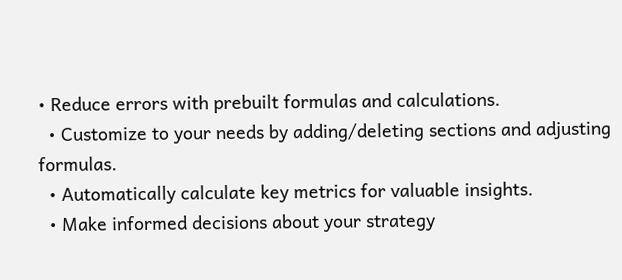• Reduce errors with prebuilt formulas and calculations.
  • Customize to your needs by adding/deleting sections and adjusting formulas.
  • Automatically calculate key metrics for valuable insights.
  • Make informed decisions about your strategy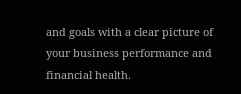and goals with a clear picture of your business performance and financial health.